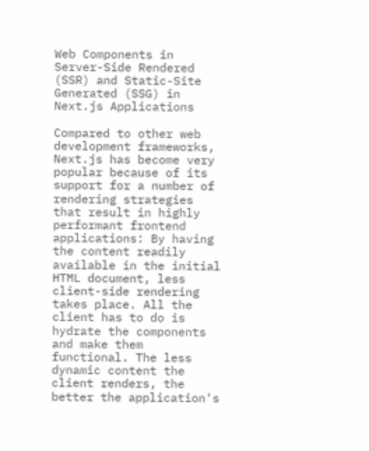Web Components in Server-Side Rendered (SSR) and Static-Site Generated (SSG) in Next.js Applications

Compared to other web development frameworks, Next.js has become very popular because of its support for a number of rendering strategies that result in highly performant frontend applications: By having the content readily available in the initial HTML document, less client-side rendering takes place. All the client has to do is hydrate the components and make them functional. The less dynamic content the client renders, the better the application's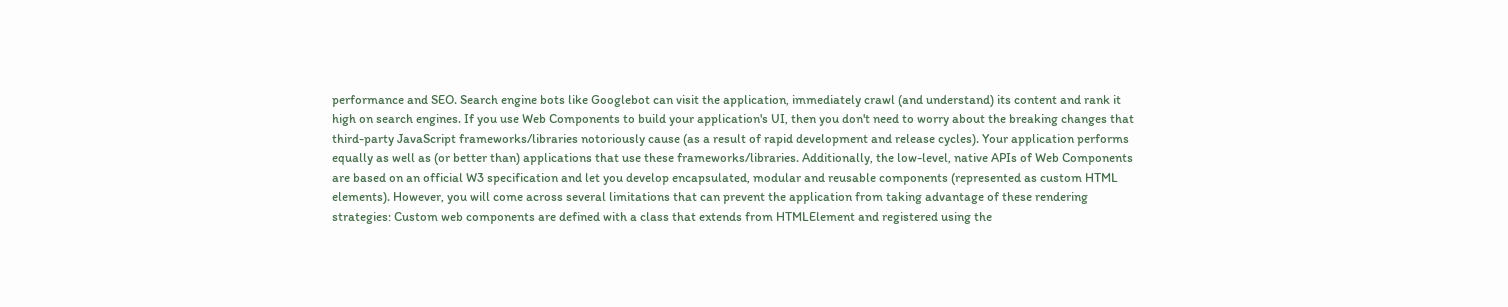performance and SEO. Search engine bots like Googlebot can visit the application, immediately crawl (and understand) its content and rank it high on search engines. If you use Web Components to build your application's UI, then you don't need to worry about the breaking changes that third-party JavaScript frameworks/libraries notoriously cause (as a result of rapid development and release cycles). Your application performs equally as well as (or better than) applications that use these frameworks/libraries. Additionally, the low-level, native APIs of Web Components are based on an official W3 specification and let you develop encapsulated, modular and reusable components (represented as custom HTML elements). However, you will come across several limitations that can prevent the application from taking advantage of these rendering strategies: Custom web components are defined with a class that extends from HTMLElement and registered using the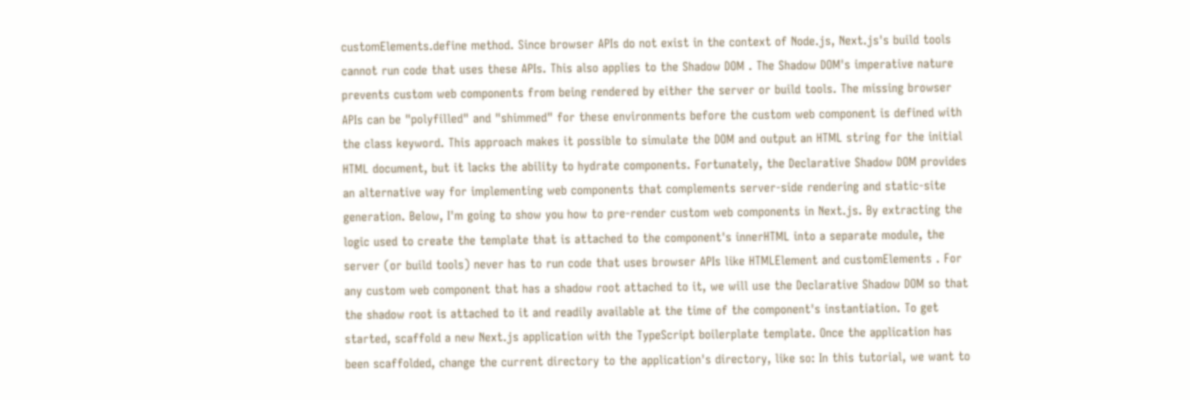customElements.define method. Since browser APIs do not exist in the context of Node.js, Next.js's build tools cannot run code that uses these APIs. This also applies to the Shadow DOM . The Shadow DOM's imperative nature prevents custom web components from being rendered by either the server or build tools. The missing browser APIs can be "polyfilled" and "shimmed" for these environments before the custom web component is defined with the class keyword. This approach makes it possible to simulate the DOM and output an HTML string for the initial HTML document, but it lacks the ability to hydrate components. Fortunately, the Declarative Shadow DOM provides an alternative way for implementing web components that complements server-side rendering and static-site generation. Below, I'm going to show you how to pre-render custom web components in Next.js. By extracting the logic used to create the template that is attached to the component's innerHTML into a separate module, the server (or build tools) never has to run code that uses browser APIs like HTMLElement and customElements . For any custom web component that has a shadow root attached to it, we will use the Declarative Shadow DOM so that the shadow root is attached to it and readily available at the time of the component's instantiation. To get started, scaffold a new Next.js application with the TypeScript boilerplate template. Once the application has been scaffolded, change the current directory to the application's directory, like so: In this tutorial, we want to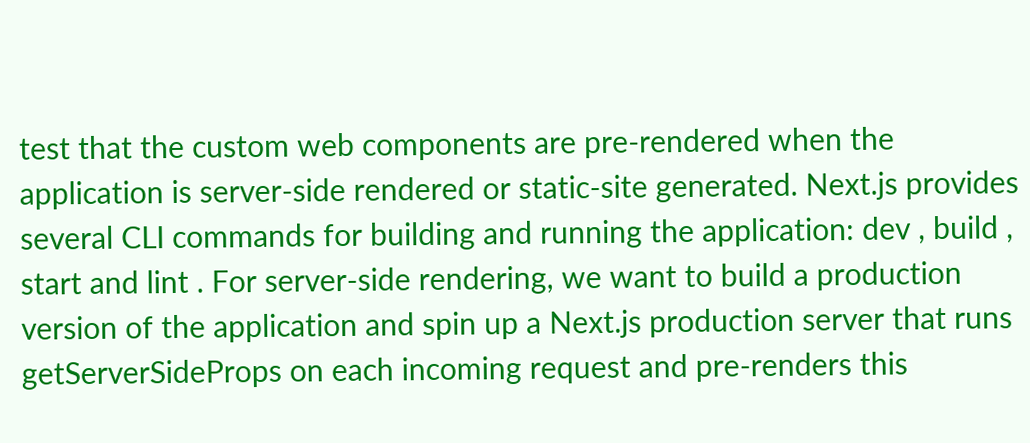test that the custom web components are pre-rendered when the application is server-side rendered or static-site generated. Next.js provides several CLI commands for building and running the application: dev , build , start and lint . For server-side rendering, we want to build a production version of the application and spin up a Next.js production server that runs getServerSideProps on each incoming request and pre-renders this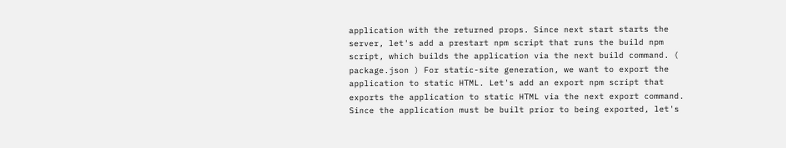application with the returned props. Since next start starts the server, let's add a prestart npm script that runs the build npm script, which builds the application via the next build command. ( package.json ) For static-site generation, we want to export the application to static HTML. Let's add an export npm script that exports the application to static HTML via the next export command. Since the application must be built prior to being exported, let's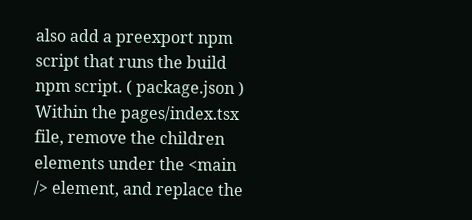also add a preexport npm script that runs the build npm script. ( package.json ) Within the pages/index.tsx file, remove the children elements under the <main /> element, and replace the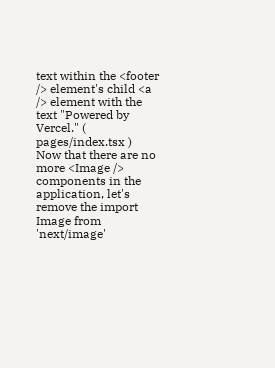text within the <footer /> element's child <a /> element with the text "Powered by Vercel." ( pages/index.tsx ) Now that there are no more <Image /> components in the application, let's remove the import Image from 'next/image'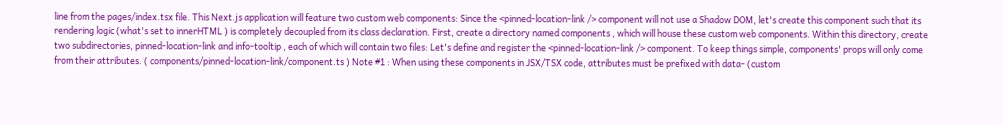line from the pages/index.tsx file. This Next.js application will feature two custom web components: Since the <pinned-location-link /> component will not use a Shadow DOM, let's create this component such that its rendering logic (what's set to innerHTML ) is completely decoupled from its class declaration. First, create a directory named components , which will house these custom web components. Within this directory, create two subdirectories, pinned-location-link and info-tooltip , each of which will contain two files: Let's define and register the <pinned-location-link /> component. To keep things simple, components' props will only come from their attributes. ( components/pinned-location-link/component.ts ) Note #1 : When using these components in JSX/TSX code, attributes must be prefixed with data- (custom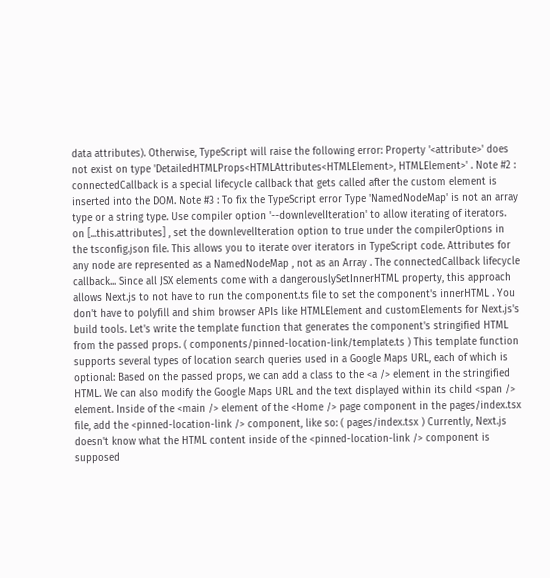data attributes). Otherwise, TypeScript will raise the following error: Property '<attribute>' does not exist on type 'DetailedHTMLProps<HTMLAttributes<HTMLElement>, HTMLElement>' . Note #2 : connectedCallback is a special lifecycle callback that gets called after the custom element is inserted into the DOM. Note #3 : To fix the TypeScript error Type 'NamedNodeMap' is not an array type or a string type. Use compiler option '--downlevelIteration' to allow iterating of iterators. on [...this.attributes] , set the downlevelIteration option to true under the compilerOptions in the tsconfig.json file. This allows you to iterate over iterators in TypeScript code. Attributes for any node are represented as a NamedNodeMap , not as an Array . The connectedCallback lifecycle callback... Since all JSX elements come with a dangerouslySetInnerHTML property, this approach allows Next.js to not have to run the component.ts file to set the component's innerHTML . You don't have to polyfill and shim browser APIs like HTMLElement and customElements for Next.js's build tools. Let's write the template function that generates the component's stringified HTML from the passed props. ( components/pinned-location-link/template.ts ) This template function supports several types of location search queries used in a Google Maps URL, each of which is optional: Based on the passed props, we can add a class to the <a /> element in the stringified HTML. We can also modify the Google Maps URL and the text displayed within its child <span /> element. Inside of the <main /> element of the <Home /> page component in the pages/index.tsx file, add the <pinned-location-link /> component, like so: ( pages/index.tsx ) Currently, Next.js doesn't know what the HTML content inside of the <pinned-location-link /> component is supposed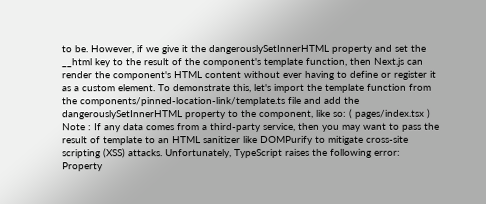to be. However, if we give it the dangerouslySetInnerHTML property and set the __html key to the result of the component's template function, then Next.js can render the component's HTML content without ever having to define or register it as a custom element. To demonstrate this, let's import the template function from the components/pinned-location-link/template.ts file and add the dangerouslySetInnerHTML property to the component, like so: ( pages/index.tsx ) Note : If any data comes from a third-party service, then you may want to pass the result of template to an HTML sanitizer like DOMPurify to mitigate cross-site scripting (XSS) attacks. Unfortunately, TypeScript raises the following error: Property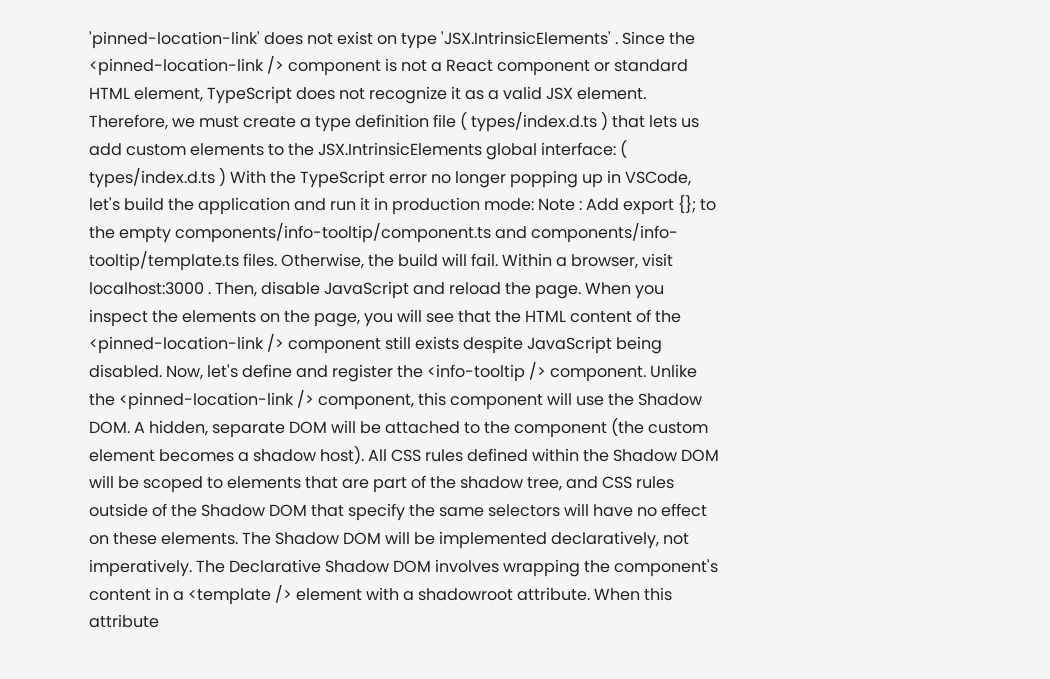'pinned-location-link' does not exist on type 'JSX.IntrinsicElements' . Since the <pinned-location-link /> component is not a React component or standard HTML element, TypeScript does not recognize it as a valid JSX element. Therefore, we must create a type definition file ( types/index.d.ts ) that lets us add custom elements to the JSX.IntrinsicElements global interface: ( types/index.d.ts ) With the TypeScript error no longer popping up in VSCode, let's build the application and run it in production mode: Note : Add export {}; to the empty components/info-tooltip/component.ts and components/info-tooltip/template.ts files. Otherwise, the build will fail. Within a browser, visit localhost:3000 . Then, disable JavaScript and reload the page. When you inspect the elements on the page, you will see that the HTML content of the <pinned-location-link /> component still exists despite JavaScript being disabled. Now, let's define and register the <info-tooltip /> component. Unlike the <pinned-location-link /> component, this component will use the Shadow DOM. A hidden, separate DOM will be attached to the component (the custom element becomes a shadow host). All CSS rules defined within the Shadow DOM will be scoped to elements that are part of the shadow tree, and CSS rules outside of the Shadow DOM that specify the same selectors will have no effect on these elements. The Shadow DOM will be implemented declaratively, not imperatively. The Declarative Shadow DOM involves wrapping the component's content in a <template /> element with a shadowroot attribute. When this attribute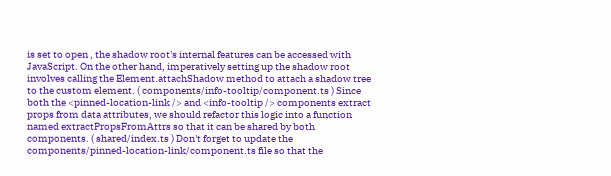is set to open , the shadow root's internal features can be accessed with JavaScript. On the other hand, imperatively setting up the shadow root involves calling the Element.attachShadow method to attach a shadow tree to the custom element. ( components/info-tooltip/component.ts ) Since both the <pinned-location-link /> and <info-tooltip /> components extract props from data attributes, we should refactor this logic into a function named extractPropsFromAttrs so that it can be shared by both components. ( shared/index.ts ) Don't forget to update the components/pinned-location-link/component.ts file so that the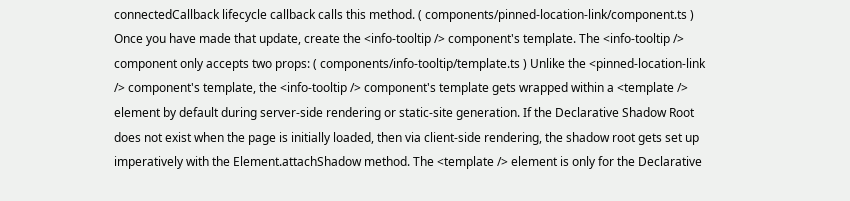connectedCallback lifecycle callback calls this method. ( components/pinned-location-link/component.ts ) Once you have made that update, create the <info-tooltip /> component's template. The <info-tooltip /> component only accepts two props: ( components/info-tooltip/template.ts ) Unlike the <pinned-location-link /> component's template, the <info-tooltip /> component's template gets wrapped within a <template /> element by default during server-side rendering or static-site generation. If the Declarative Shadow Root does not exist when the page is initially loaded, then via client-side rendering, the shadow root gets set up imperatively with the Element.attachShadow method. The <template /> element is only for the Declarative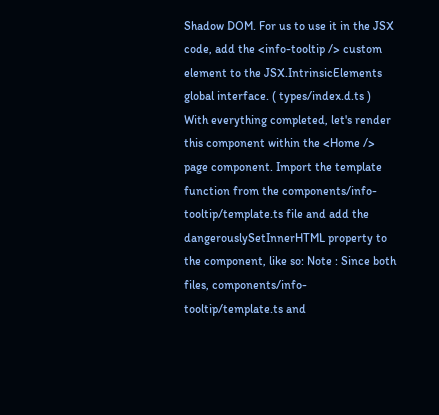Shadow DOM. For us to use it in the JSX code, add the <info-tooltip /> custom element to the JSX.IntrinsicElements global interface. ( types/index.d.ts ) With everything completed, let's render this component within the <Home /> page component. Import the template function from the components/info-tooltip/template.ts file and add the dangerouslySetInnerHTML property to the component, like so: Note : Since both files, components/info-tooltip/template.ts and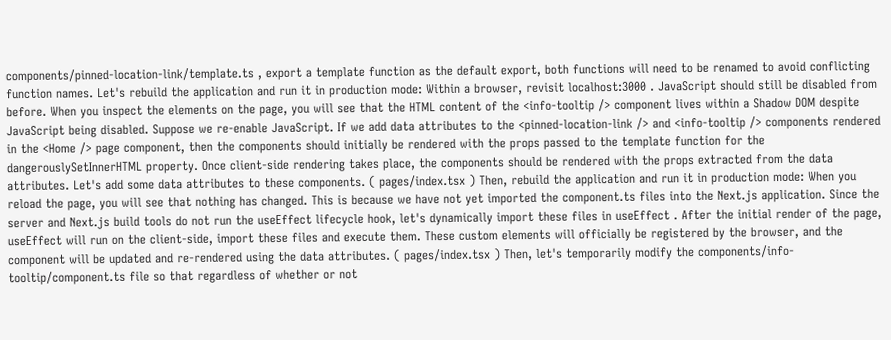components/pinned-location-link/template.ts , export a template function as the default export, both functions will need to be renamed to avoid conflicting function names. Let's rebuild the application and run it in production mode: Within a browser, revisit localhost:3000 . JavaScript should still be disabled from before. When you inspect the elements on the page, you will see that the HTML content of the <info-tooltip /> component lives within a Shadow DOM despite JavaScript being disabled. Suppose we re-enable JavaScript. If we add data attributes to the <pinned-location-link /> and <info-tooltip /> components rendered in the <Home /> page component, then the components should initially be rendered with the props passed to the template function for the dangerouslySetInnerHTML property. Once client-side rendering takes place, the components should be rendered with the props extracted from the data attributes. Let's add some data attributes to these components. ( pages/index.tsx ) Then, rebuild the application and run it in production mode: When you reload the page, you will see that nothing has changed. This is because we have not yet imported the component.ts files into the Next.js application. Since the server and Next.js build tools do not run the useEffect lifecycle hook, let's dynamically import these files in useEffect . After the initial render of the page, useEffect will run on the client-side, import these files and execute them. These custom elements will officially be registered by the browser, and the component will be updated and re-rendered using the data attributes. ( pages/index.tsx ) Then, let's temporarily modify the components/info-tooltip/component.ts file so that regardless of whether or not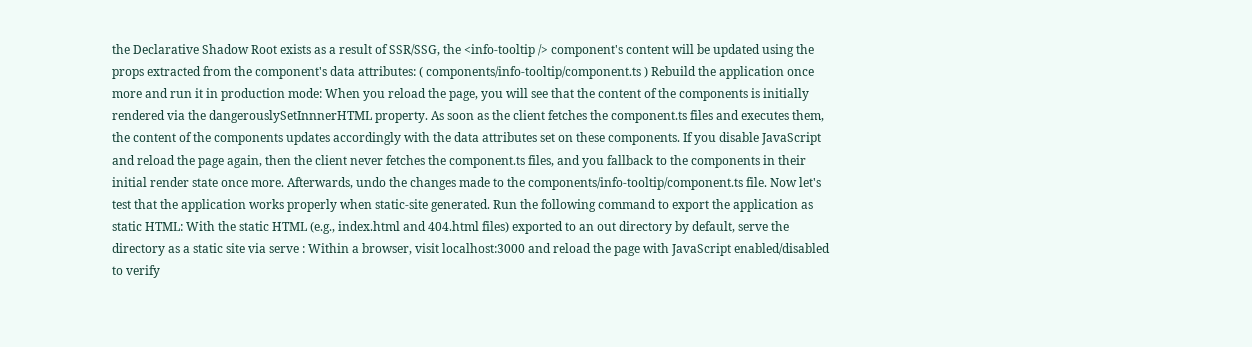the Declarative Shadow Root exists as a result of SSR/SSG, the <info-tooltip /> component's content will be updated using the props extracted from the component's data attributes: ( components/info-tooltip/component.ts ) Rebuild the application once more and run it in production mode: When you reload the page, you will see that the content of the components is initially rendered via the dangerouslySetInnnerHTML property. As soon as the client fetches the component.ts files and executes them, the content of the components updates accordingly with the data attributes set on these components. If you disable JavaScript and reload the page again, then the client never fetches the component.ts files, and you fallback to the components in their initial render state once more. Afterwards, undo the changes made to the components/info-tooltip/component.ts file. Now let's test that the application works properly when static-site generated. Run the following command to export the application as static HTML: With the static HTML (e.g., index.html and 404.html files) exported to an out directory by default, serve the directory as a static site via serve : Within a browser, visit localhost:3000 and reload the page with JavaScript enabled/disabled to verify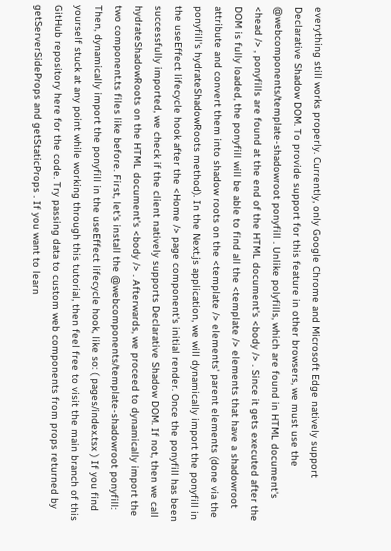everything still works properly. Currently, only Google Chrome and Microsoft Edge natively support Declarative Shadow DOM. To provide support for this feature in other browsers, we must use the @webcomponents/template-shadowroot ponyfill . Unlike polyfills, which are found in HTML document's <head /> , ponyfills are found at the end of the HTML document's <body /> . Since it gets executed after the DOM is fully loaded, the ponyfill will be able to find all the <template /> elements that have a shadowroot attribute and convert them into shadow roots on the <template /> elements' parent elements (done via the ponyfill's hydrateShadowRoots method). In the Next.js application, we will dynamically import the ponyfill in the useEffect lifecycle hook after the <Home /> page component's initial render. Once the ponyfill has been successfully imported, we check if the client natively supports Declarative Shadow DOM. If not, then we call hydrateShadowRoots on the HTML document's <body /> . Afterwards, we proceed to dynamically import the two component.ts files like before. First, let's install the @webcomponents/template-shadowroot ponyfill: Then, dynamically import the ponyfill in the useEffect lifecycle hook, like so: ( pages/index.tsx ) If you find yourself stuck at any point while working through this tutorial, then feel free to visit the main branch of this GitHub repository here for the code. Try passing data to custom web components from props returned by getServerSideProps and getStaticProps . If you want to learn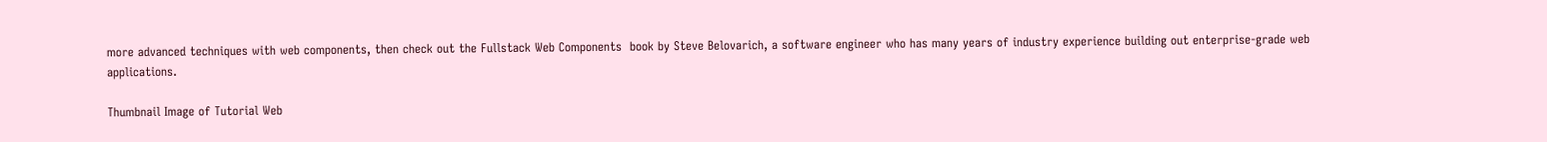more advanced techniques with web components, then check out the Fullstack Web Components  book by Steve Belovarich, a software engineer who has many years of industry experience building out enterprise-grade web applications.

Thumbnail Image of Tutorial Web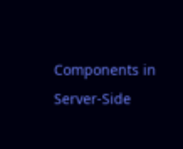Components in Server-Side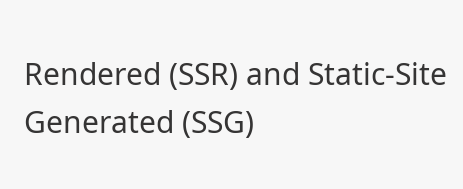Rendered (SSR) and Static-Site Generated (SSG)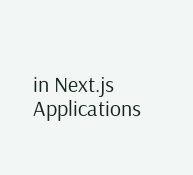in Next.js Applications